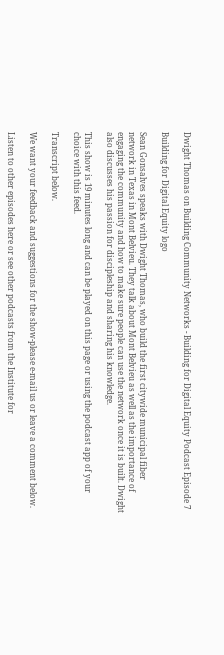Dwight Thomas on Building Community Networks - Building for Digital Equity Podcast Episode 7

Building for Digital Equity logo

Sean Gonsalves speaks with Dwight Thomas, who build the first citywide municipal fiber network in Texas in Mont Belvieu. They talk about Mont Belvieu as well as the importance of engaging the community and how to make sure people can use the network once it is built. Dwight also discusses his passion for discipleship and sharing his knowledge.

This show is 19 minutes long and can be played on this page or using the podcast app of your choice with this feed.

Transcript below.

We want your feedback and suggestions for the show-please e-mail us or leave a comment below.

Listen to other episodes here or see other podcasts from the Institute for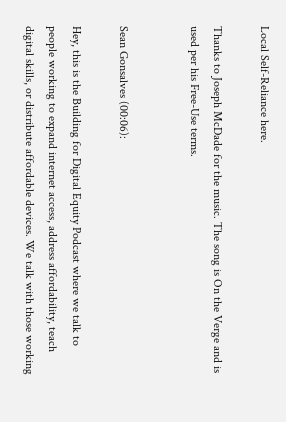Local Self-Reliance here.

Thanks to Joseph McDade for the music. The song is On the Verge and is used per his Free-Use terms.


Sean Gonsalves (00:06):

Hey, this is the Building for Digital Equity Podcast where we talk to people working to expand internet access, address affordability, teach digital skills, or distribute affordable devices. We talk with those working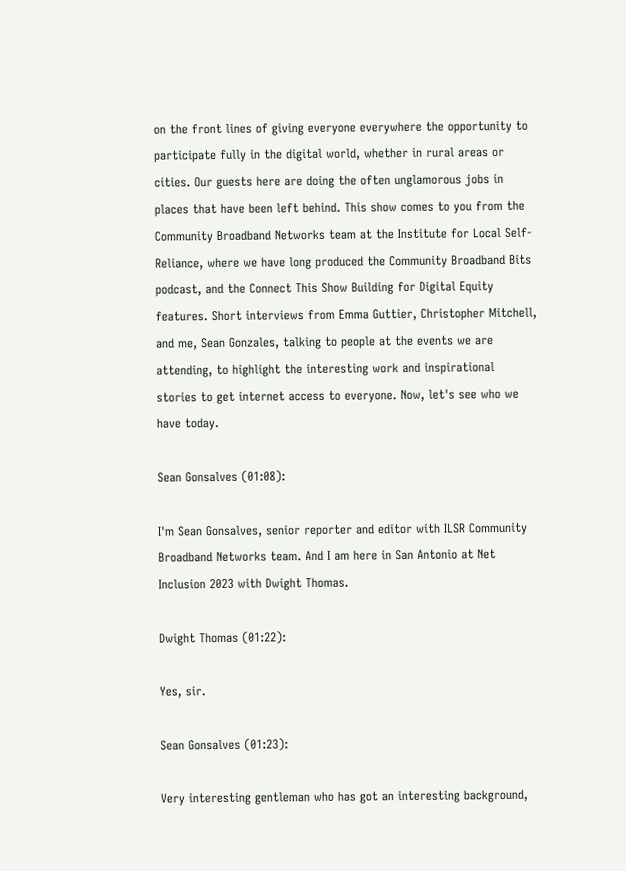on the front lines of giving everyone everywhere the opportunity to participate fully in the digital world, whether in rural areas or cities. Our guests here are doing the often unglamorous jobs in places that have been left behind. This show comes to you from the Community Broadband Networks team at the Institute for Local Self-Reliance, where we have long produced the Community Broadband Bits podcast, and the Connect This Show Building for Digital Equity features. Short interviews from Emma Guttier, Christopher Mitchell, and me, Sean Gonzales, talking to people at the events we are attending, to highlight the interesting work and inspirational stories to get internet access to everyone. Now, let's see who we have today.

Sean Gonsalves (01:08):

I'm Sean Gonsalves, senior reporter and editor with ILSR Community Broadband Networks team. And I am here in San Antonio at Net Inclusion 2023 with Dwight Thomas.

Dwight Thomas (01:22):

Yes, sir.

Sean Gonsalves (01:23):

Very interesting gentleman who has got an interesting background,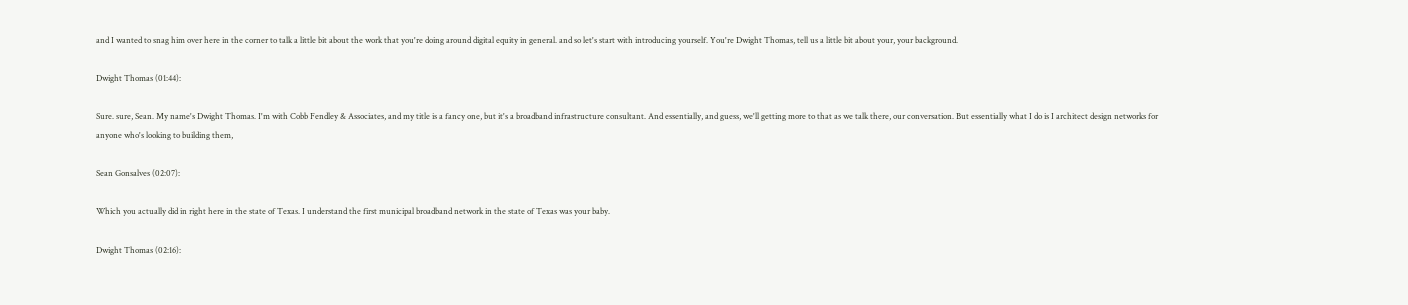and I wanted to snag him over here in the corner to talk a little bit about the work that you're doing around digital equity in general. and so let's start with introducing yourself. You're Dwight Thomas, tell us a little bit about your, your background.

Dwight Thomas (01:44):

Sure. sure, Sean. My name's Dwight Thomas. I'm with Cobb Fendley & Associates, and my title is a fancy one, but it's a broadband infrastructure consultant. And essentially, and guess, we'll getting more to that as we talk there, our conversation. But essentially what I do is I architect design networks for anyone who's looking to building them,

Sean Gonsalves (02:07):

Which you actually did in right here in the state of Texas. I understand the first municipal broadband network in the state of Texas was your baby.

Dwight Thomas (02:16):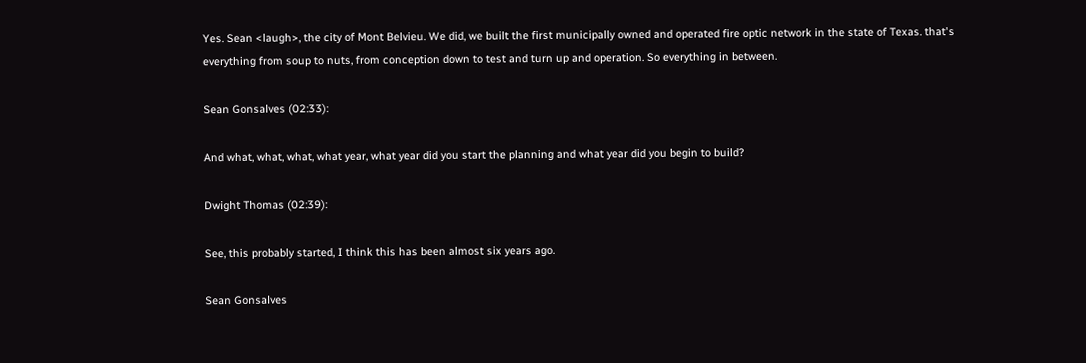Yes. Sean <laugh>, the city of Mont Belvieu. We did, we built the first municipally owned and operated fire optic network in the state of Texas. that's everything from soup to nuts, from conception down to test and turn up and operation. So everything in between.

Sean Gonsalves (02:33):

And what, what, what, what year, what year did you start the planning and what year did you begin to build?

Dwight Thomas (02:39):

See, this probably started, I think this has been almost six years ago.

Sean Gonsalves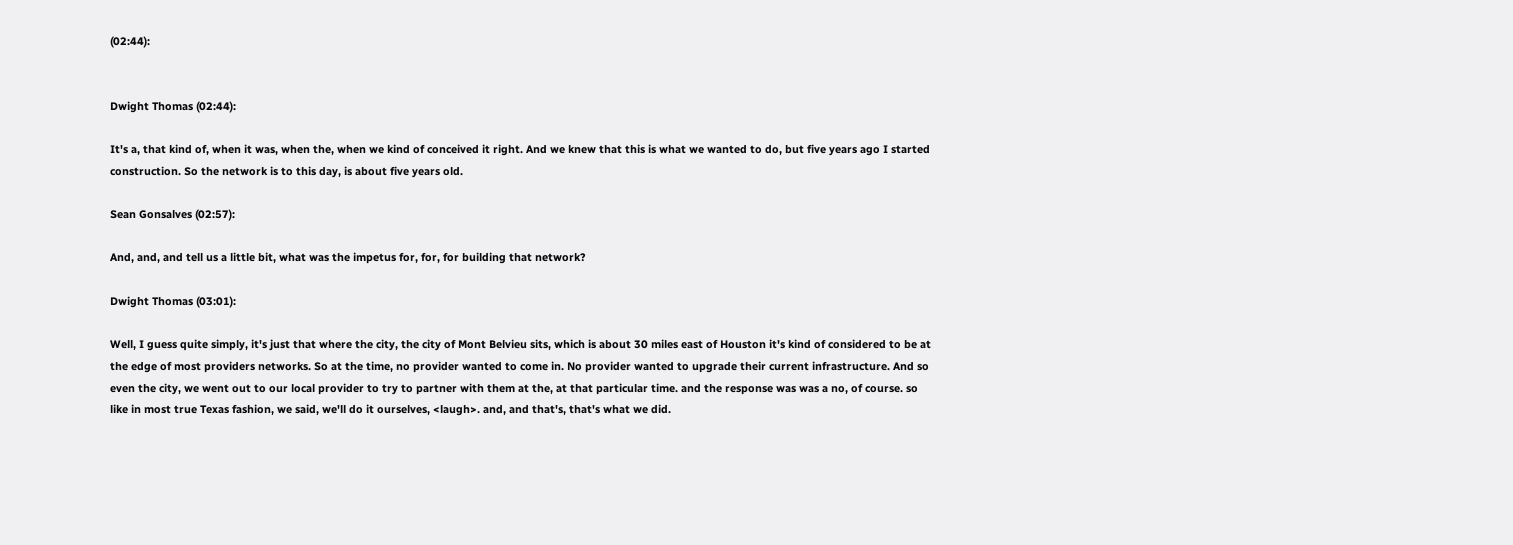(02:44):


Dwight Thomas (02:44):

It's a, that kind of, when it was, when the, when we kind of conceived it right. And we knew that this is what we wanted to do, but five years ago I started construction. So the network is to this day, is about five years old.

Sean Gonsalves (02:57):

And, and, and tell us a little bit, what was the impetus for, for, for building that network?

Dwight Thomas (03:01):

Well, I guess quite simply, it's just that where the city, the city of Mont Belvieu sits, which is about 30 miles east of Houston it's kind of considered to be at the edge of most providers networks. So at the time, no provider wanted to come in. No provider wanted to upgrade their current infrastructure. And so even the city, we went out to our local provider to try to partner with them at the, at that particular time. and the response was was a no, of course. so like in most true Texas fashion, we said, we'll do it ourselves, <laugh>. and, and that's, that's what we did.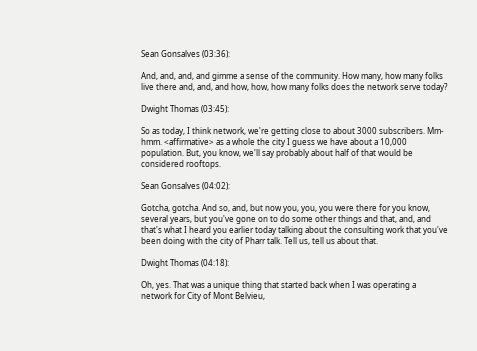Sean Gonsalves (03:36):

And, and, and, and gimme a sense of the community. How many, how many folks live there and, and, and how, how, how many folks does the network serve today?

Dwight Thomas (03:45):

So as today, I think network, we're getting close to about 3000 subscribers. Mm-hmm. <affirmative> as a whole the city I guess we have about a 10,000 population. But, you know, we'll say probably about half of that would be considered rooftops.

Sean Gonsalves (04:02):

Gotcha, gotcha. And so, and, but now you, you, you were there for you know, several years, but you've gone on to do some other things and that, and, and that's what I heard you earlier today talking about the consulting work that you've been doing with the city of Pharr talk. Tell us, tell us about that.

Dwight Thomas (04:18):

Oh, yes. That was a unique thing that started back when I was operating a network for City of Mont Belvieu,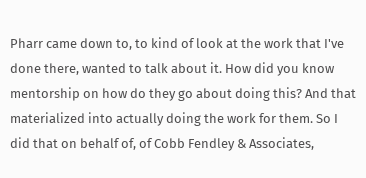Pharr came down to, to kind of look at the work that I've done there, wanted to talk about it. How did you know mentorship on how do they go about doing this? And that materialized into actually doing the work for them. So I did that on behalf of, of Cobb Fendley & Associates,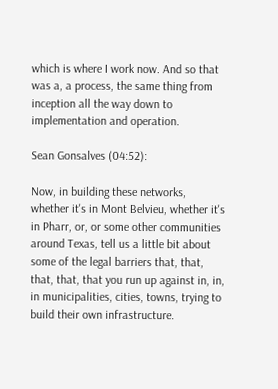which is where I work now. And so that was a, a process, the same thing from inception all the way down to implementation and operation.

Sean Gonsalves (04:52):

Now, in building these networks, whether it's in Mont Belvieu, whether it's in Pharr, or, or some other communities around Texas, tell us a little bit about some of the legal barriers that, that, that, that, that you run up against in, in, in municipalities, cities, towns, trying to build their own infrastructure.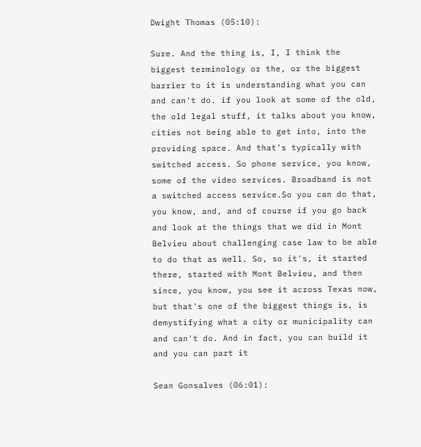Dwight Thomas (05:10):

Sure. And the thing is, I, I think the biggest terminology or the, or the biggest barrier to it is understanding what you can and can't do. if you look at some of the old, the old legal stuff, it talks about you know, cities not being able to get into, into the providing space. And that's typically with switched access. So phone service, you know, some of the video services. Broadband is not a switched access service.So you can do that, you know, and, and of course if you go back and look at the things that we did in Mont Belvieu about challenging case law to be able to do that as well. So, so it's, it started there, started with Mont Belvieu, and then since, you know, you see it across Texas now, but that's one of the biggest things is, is demystifying what a city or municipality can and can't do. And in fact, you can build it and you can part it

Sean Gonsalves (06:01):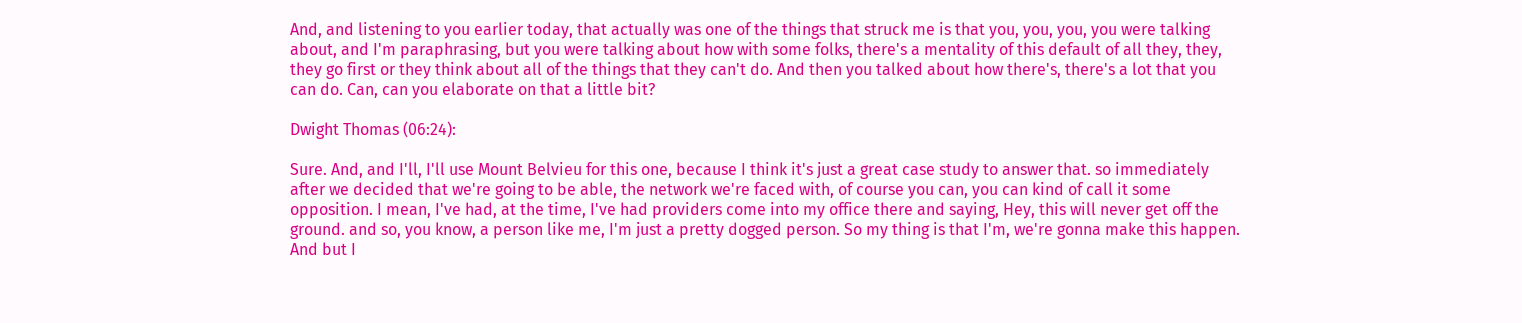And, and listening to you earlier today, that actually was one of the things that struck me is that you, you, you, you were talking about, and I'm paraphrasing, but you were talking about how with some folks, there's a mentality of this default of all they, they, they go first or they think about all of the things that they can't do. And then you talked about how there's, there's a lot that you can do. Can, can you elaborate on that a little bit?

Dwight Thomas (06:24):

Sure. And, and I'll, I'll use Mount Belvieu for this one, because I think it's just a great case study to answer that. so immediately after we decided that we're going to be able, the network we're faced with, of course you can, you can kind of call it some opposition. I mean, I've had, at the time, I've had providers come into my office there and saying, Hey, this will never get off the ground. and so, you know, a person like me, I'm just a pretty dogged person. So my thing is that I'm, we're gonna make this happen. And but I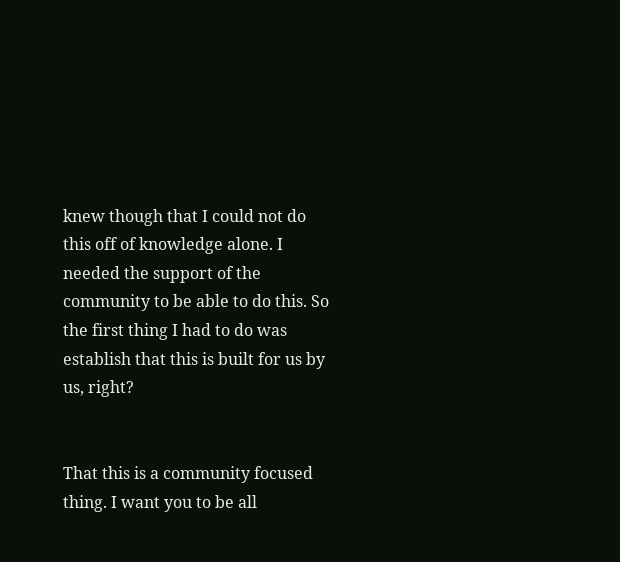knew though that I could not do this off of knowledge alone. I needed the support of the community to be able to do this. So the first thing I had to do was establish that this is built for us by us, right?


That this is a community focused thing. I want you to be all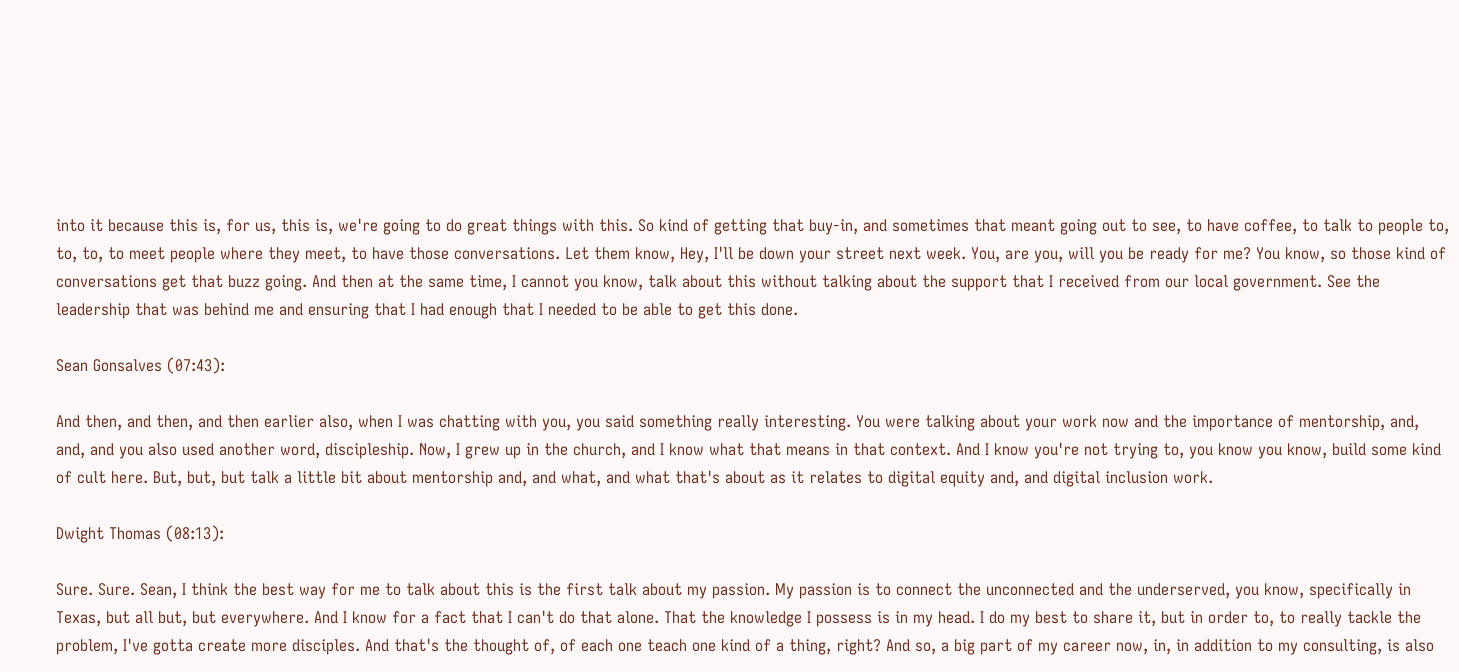into it because this is, for us, this is, we're going to do great things with this. So kind of getting that buy-in, and sometimes that meant going out to see, to have coffee, to talk to people to, to, to, to meet people where they meet, to have those conversations. Let them know, Hey, I'll be down your street next week. You, are you, will you be ready for me? You know, so those kind of conversations get that buzz going. And then at the same time, I cannot you know, talk about this without talking about the support that I received from our local government. See the leadership that was behind me and ensuring that I had enough that I needed to be able to get this done.

Sean Gonsalves (07:43):

And then, and then, and then earlier also, when I was chatting with you, you said something really interesting. You were talking about your work now and the importance of mentorship, and, and, and you also used another word, discipleship. Now, I grew up in the church, and I know what that means in that context. And I know you're not trying to, you know you know, build some kind of cult here. But, but, but talk a little bit about mentorship and, and what, and what that's about as it relates to digital equity and, and digital inclusion work.

Dwight Thomas (08:13):

Sure. Sure. Sean, I think the best way for me to talk about this is the first talk about my passion. My passion is to connect the unconnected and the underserved, you know, specifically in Texas, but all but, but everywhere. And I know for a fact that I can't do that alone. That the knowledge I possess is in my head. I do my best to share it, but in order to, to really tackle the problem, I've gotta create more disciples. And that's the thought of, of each one teach one kind of a thing, right? And so, a big part of my career now, in, in addition to my consulting, is also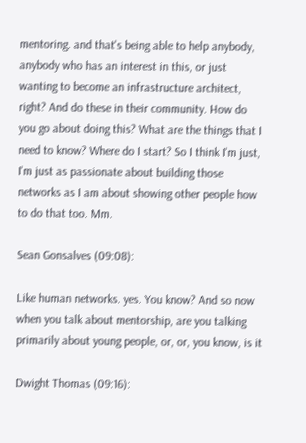mentoring. and that's being able to help anybody, anybody who has an interest in this, or just wanting to become an infrastructure architect, right? And do these in their community. How do you go about doing this? What are the things that I need to know? Where do I start? So I think I'm just, I'm just as passionate about building those networks as I am about showing other people how to do that too. Mm.

Sean Gonsalves (09:08):

Like human networks. yes. You know? And so now when you talk about mentorship, are you talking primarily about young people, or, or, you know, is it

Dwight Thomas (09:16):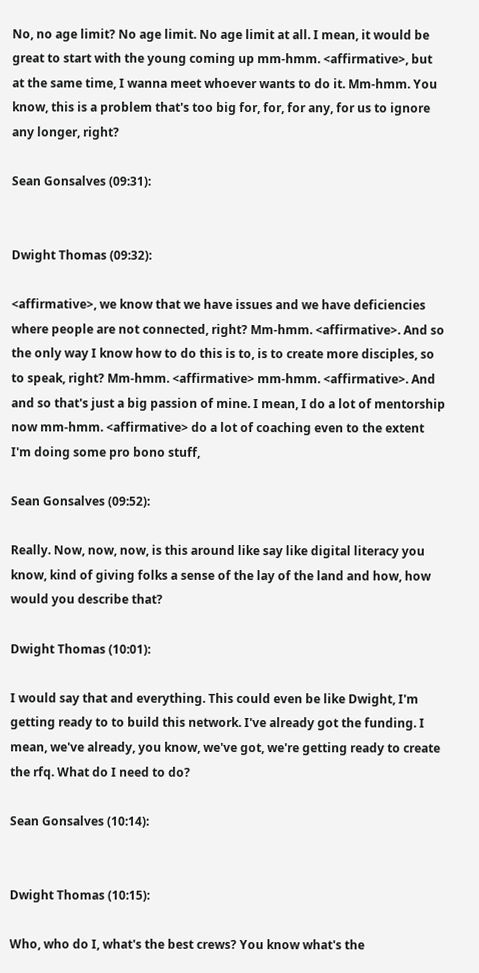No, no age limit? No age limit. No age limit at all. I mean, it would be great to start with the young coming up mm-hmm. <affirmative>, but at the same time, I wanna meet whoever wants to do it. Mm-hmm. You know, this is a problem that's too big for, for, for any, for us to ignore any longer, right?

Sean Gonsalves (09:31):


Dwight Thomas (09:32):

<affirmative>, we know that we have issues and we have deficiencies where people are not connected, right? Mm-hmm. <affirmative>. And so the only way I know how to do this is to, is to create more disciples, so to speak, right? Mm-hmm. <affirmative> mm-hmm. <affirmative>. And and so that's just a big passion of mine. I mean, I do a lot of mentorship now mm-hmm. <affirmative> do a lot of coaching even to the extent I'm doing some pro bono stuff,

Sean Gonsalves (09:52):

Really. Now, now, now, is this around like say like digital literacy you know, kind of giving folks a sense of the lay of the land and how, how would you describe that?

Dwight Thomas (10:01):

I would say that and everything. This could even be like Dwight, I'm getting ready to to build this network. I've already got the funding. I mean, we've already, you know, we've got, we're getting ready to create the rfq. What do I need to do?

Sean Gonsalves (10:14):


Dwight Thomas (10:15):

Who, who do I, what's the best crews? You know what's the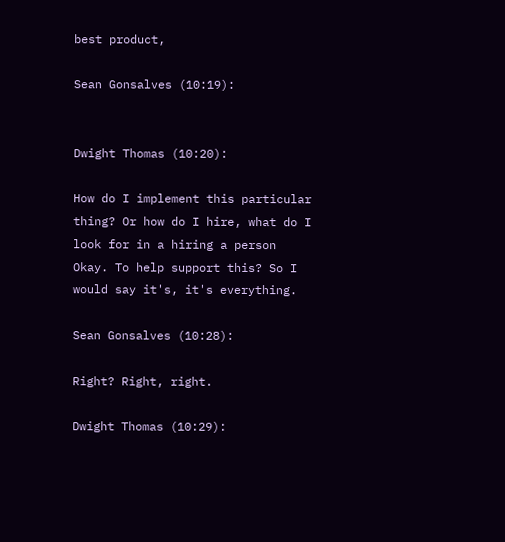best product,

Sean Gonsalves (10:19):


Dwight Thomas (10:20):

How do I implement this particular thing? Or how do I hire, what do I look for in a hiring a person Okay. To help support this? So I would say it's, it's everything.

Sean Gonsalves (10:28):

Right? Right, right.

Dwight Thomas (10:29):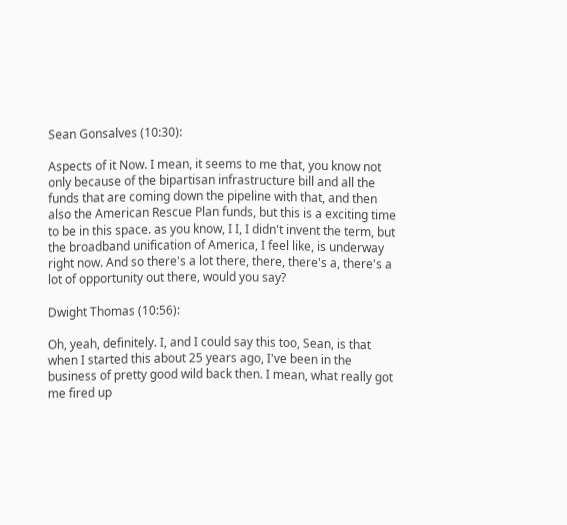Sean Gonsalves (10:30):

Aspects of it Now. I mean, it seems to me that, you know not only because of the bipartisan infrastructure bill and all the funds that are coming down the pipeline with that, and then also the American Rescue Plan funds, but this is a exciting time to be in this space. as you know, I I, I didn't invent the term, but the broadband unification of America, I feel like, is underway right now. And so there's a lot there, there, there's a, there's a lot of opportunity out there, would you say?

Dwight Thomas (10:56):

Oh, yeah, definitely. I, and I could say this too, Sean, is that when I started this about 25 years ago, I've been in the business of pretty good wild back then. I mean, what really got me fired up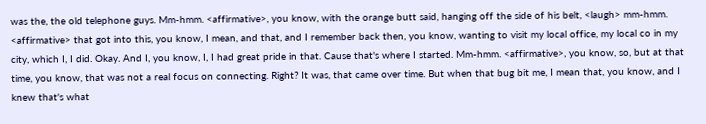was the, the old telephone guys. Mm-hmm. <affirmative>, you know, with the orange butt said, hanging off the side of his belt, <laugh> mm-hmm. <affirmative> that got into this, you know, I mean, and that, and I remember back then, you know, wanting to visit my local office, my local co in my city, which I, I did. Okay. And I, you know, I, I had great pride in that. Cause that's where I started. Mm-hmm. <affirmative>, you know, so, but at that time, you know, that was not a real focus on connecting. Right? It was, that came over time. But when that bug bit me, I mean that, you know, and I knew that's what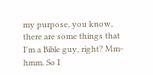my purpose, you know, there are some things that I'm a Bible guy, right? Mm-hmm. So I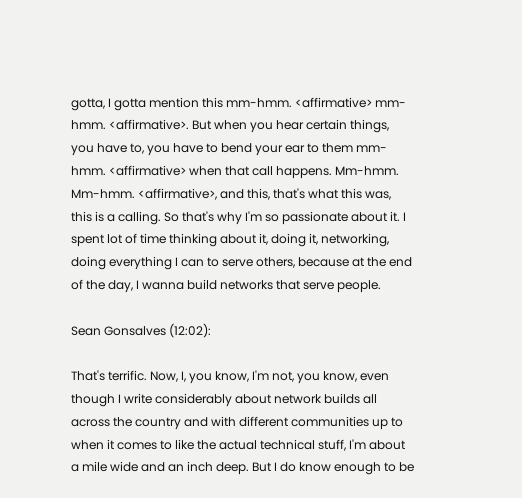gotta, I gotta mention this mm-hmm. <affirmative> mm-hmm. <affirmative>. But when you hear certain things, you have to, you have to bend your ear to them mm-hmm. <affirmative> when that call happens. Mm-hmm. Mm-hmm. <affirmative>, and this, that's what this was, this is a calling. So that's why I'm so passionate about it. I spent lot of time thinking about it, doing it, networking, doing everything I can to serve others, because at the end of the day, I wanna build networks that serve people.

Sean Gonsalves (12:02):

That's terrific. Now, I, you know, I'm not, you know, even though I write considerably about network builds all across the country and with different communities up to when it comes to like the actual technical stuff, I'm about a mile wide and an inch deep. But I do know enough to be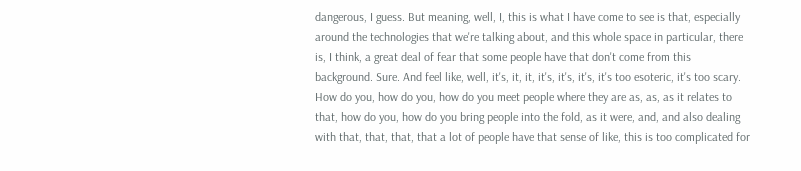dangerous, I guess. But meaning, well, I, this is what I have come to see is that, especially around the technologies that we're talking about, and this whole space in particular, there is, I think, a great deal of fear that some people have that don't come from this background. Sure. And feel like, well, it's, it, it, it's, it's, it's, it's too esoteric, it's too scary. How do you, how do you, how do you meet people where they are as, as, as it relates to that, how do you, how do you bring people into the fold, as it were, and, and also dealing with that, that, that, that a lot of people have that sense of like, this is too complicated for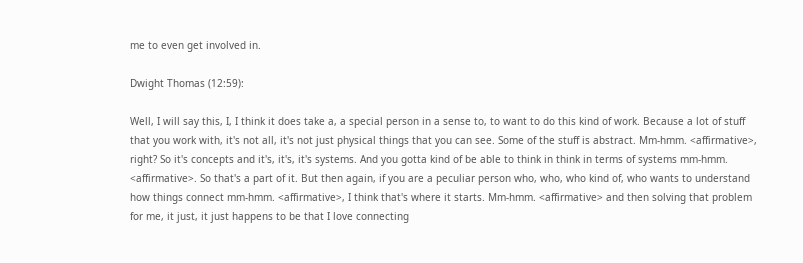me to even get involved in.

Dwight Thomas (12:59):

Well, I will say this, I, I think it does take a, a special person in a sense to, to want to do this kind of work. Because a lot of stuff that you work with, it's not all, it's not just physical things that you can see. Some of the stuff is abstract. Mm-hmm. <affirmative>, right? So it's concepts and it's, it's, it's systems. And you gotta kind of be able to think in think in terms of systems mm-hmm. <affirmative>. So that's a part of it. But then again, if you are a peculiar person who, who, who kind of, who wants to understand how things connect mm-hmm. <affirmative>, I think that's where it starts. Mm-hmm. <affirmative> and then solving that problem for me, it just, it just happens to be that I love connecting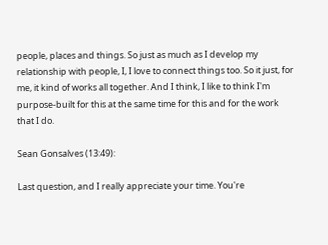people, places and things. So just as much as I develop my relationship with people, I, I love to connect things too. So it just, for me, it kind of works all together. And I think, I like to think I'm purpose-built for this at the same time for this and for the work that I do.

Sean Gonsalves (13:49):

Last question, and I really appreciate your time. You're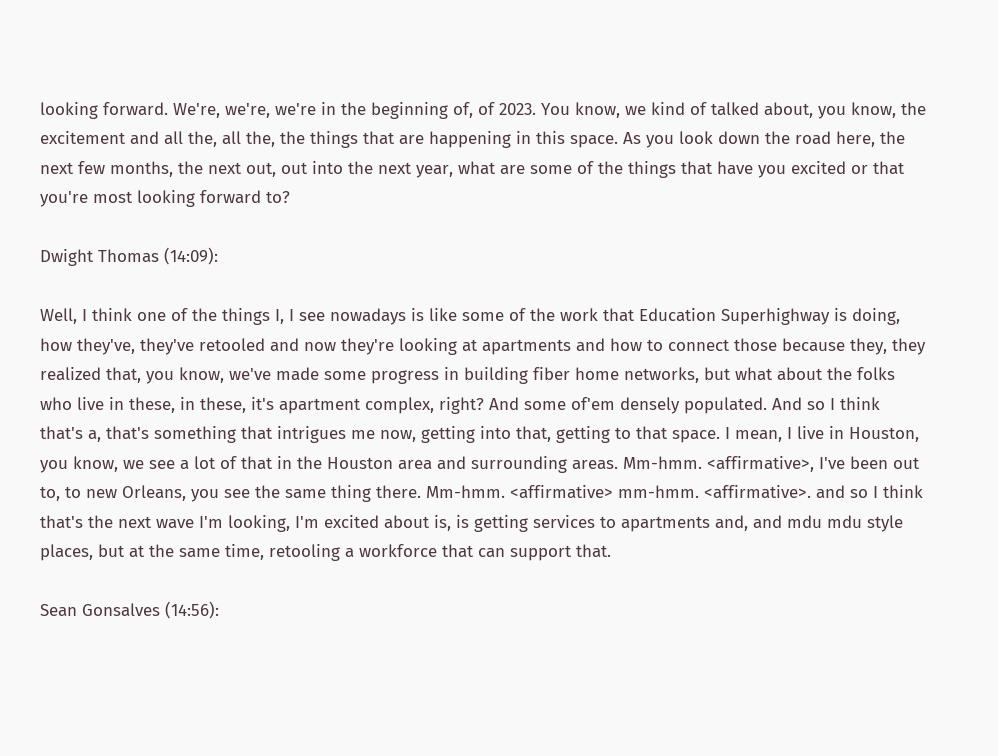looking forward. We're, we're, we're in the beginning of, of 2023. You know, we kind of talked about, you know, the excitement and all the, all the, the things that are happening in this space. As you look down the road here, the next few months, the next out, out into the next year, what are some of the things that have you excited or that you're most looking forward to?

Dwight Thomas (14:09):

Well, I think one of the things I, I see nowadays is like some of the work that Education Superhighway is doing, how they've, they've retooled and now they're looking at apartments and how to connect those because they, they realized that, you know, we've made some progress in building fiber home networks, but what about the folks who live in these, in these, it's apartment complex, right? And some of'em densely populated. And so I think that's a, that's something that intrigues me now, getting into that, getting to that space. I mean, I live in Houston, you know, we see a lot of that in the Houston area and surrounding areas. Mm-hmm. <affirmative>, I've been out to, to new Orleans, you see the same thing there. Mm-hmm. <affirmative> mm-hmm. <affirmative>. and so I think that's the next wave I'm looking, I'm excited about is, is getting services to apartments and, and mdu mdu style places, but at the same time, retooling a workforce that can support that.

Sean Gonsalves (14:56):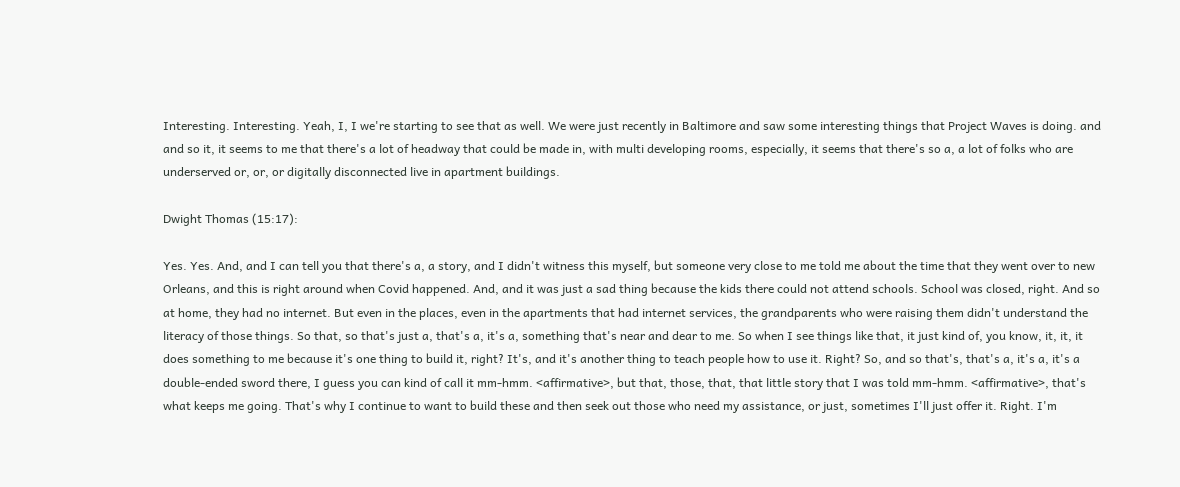Interesting. Interesting. Yeah, I, I we're starting to see that as well. We were just recently in Baltimore and saw some interesting things that Project Waves is doing. and and so it, it seems to me that there's a lot of headway that could be made in, with multi developing rooms, especially, it seems that there's so a, a lot of folks who are underserved or, or, or digitally disconnected live in apartment buildings.

Dwight Thomas (15:17):

Yes. Yes. And, and I can tell you that there's a, a story, and I didn't witness this myself, but someone very close to me told me about the time that they went over to new Orleans, and this is right around when Covid happened. And, and it was just a sad thing because the kids there could not attend schools. School was closed, right. And so at home, they had no internet. But even in the places, even in the apartments that had internet services, the grandparents who were raising them didn't understand the literacy of those things. So that, so that's just a, that's a, it's a, something that's near and dear to me. So when I see things like that, it just kind of, you know, it, it, it does something to me because it's one thing to build it, right? It's, and it's another thing to teach people how to use it. Right? So, and so that's, that's a, it's a, it's a double-ended sword there, I guess you can kind of call it mm-hmm. <affirmative>, but that, those, that, that little story that I was told mm-hmm. <affirmative>, that's what keeps me going. That's why I continue to want to build these and then seek out those who need my assistance, or just, sometimes I'll just offer it. Right. I'm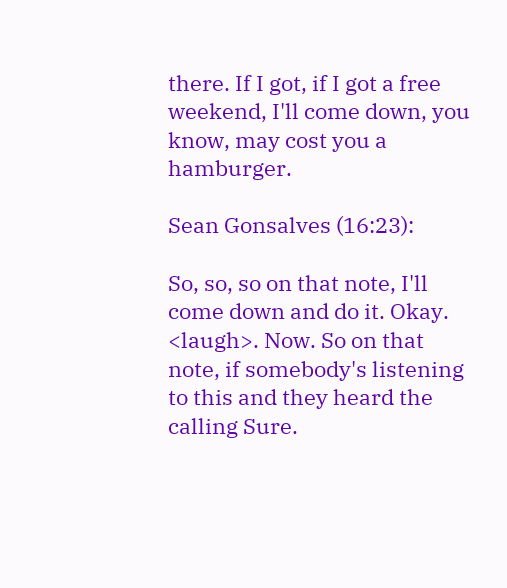there. If I got, if I got a free weekend, I'll come down, you know, may cost you a hamburger.

Sean Gonsalves (16:23):

So, so, so on that note, I'll come down and do it. Okay. <laugh>. Now. So on that note, if somebody's listening to this and they heard the calling Sure.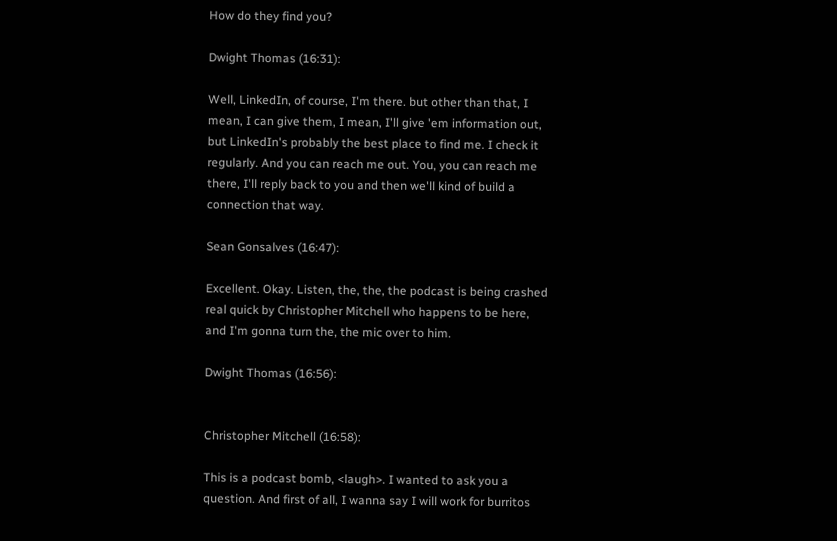How do they find you?

Dwight Thomas (16:31):

Well, LinkedIn, of course, I'm there. but other than that, I mean, I can give them, I mean, I'll give 'em information out, but LinkedIn's probably the best place to find me. I check it regularly. And you can reach me out. You, you can reach me there, I'll reply back to you and then we'll kind of build a connection that way.

Sean Gonsalves (16:47):

Excellent. Okay. Listen, the, the, the podcast is being crashed real quick by Christopher Mitchell who happens to be here, and I'm gonna turn the, the mic over to him.

Dwight Thomas (16:56):


Christopher Mitchell (16:58):

This is a podcast bomb, <laugh>. I wanted to ask you a question. And first of all, I wanna say I will work for burritos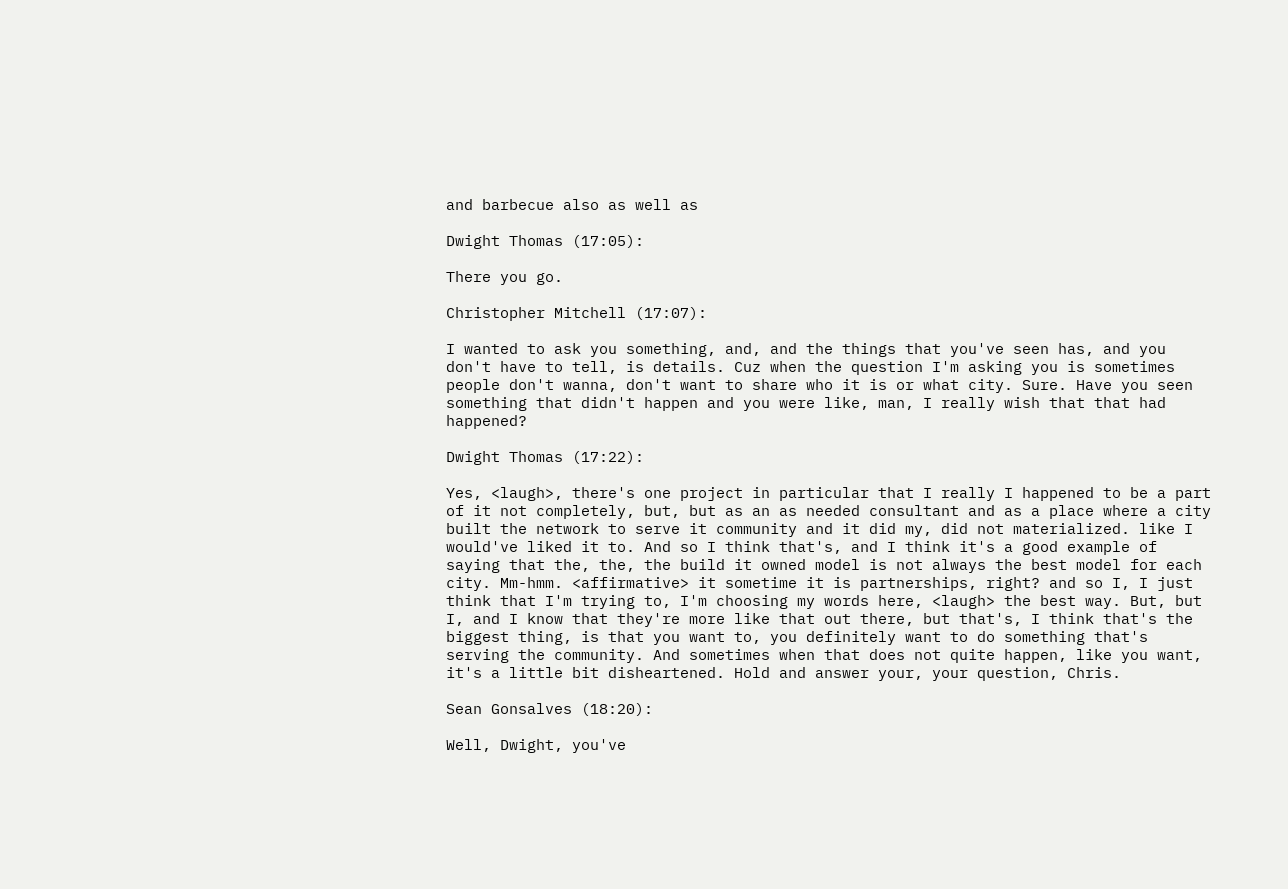and barbecue also as well as

Dwight Thomas (17:05):

There you go.

Christopher Mitchell (17:07):

I wanted to ask you something, and, and the things that you've seen has, and you don't have to tell, is details. Cuz when the question I'm asking you is sometimes people don't wanna, don't want to share who it is or what city. Sure. Have you seen something that didn't happen and you were like, man, I really wish that that had happened?

Dwight Thomas (17:22):

Yes, <laugh>, there's one project in particular that I really I happened to be a part of it not completely, but, but as an as needed consultant and as a place where a city built the network to serve it community and it did my, did not materialized. like I would've liked it to. And so I think that's, and I think it's a good example of saying that the, the, the build it owned model is not always the best model for each city. Mm-hmm. <affirmative> it sometime it is partnerships, right? and so I, I just think that I'm trying to, I'm choosing my words here, <laugh> the best way. But, but I, and I know that they're more like that out there, but that's, I think that's the biggest thing, is that you want to, you definitely want to do something that's serving the community. And sometimes when that does not quite happen, like you want, it's a little bit disheartened. Hold and answer your, your question, Chris.

Sean Gonsalves (18:20):

Well, Dwight, you've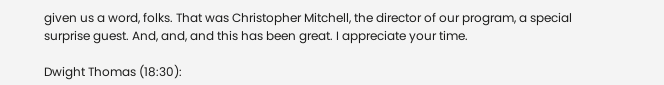given us a word, folks. That was Christopher Mitchell, the director of our program, a special surprise guest. And, and, and this has been great. I appreciate your time.

Dwight Thomas (18:30):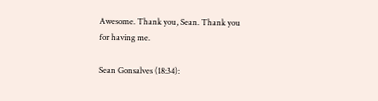Awesome. Thank you, Sean. Thank you for having me.

Sean Gonsalves (18:34):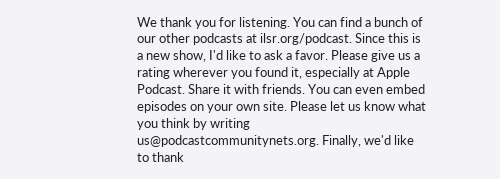We thank you for listening. You can find a bunch of our other podcasts at ilsr.org/podcast. Since this is a new show, I'd like to ask a favor. Please give us a rating wherever you found it, especially at Apple Podcast. Share it with friends. You can even embed episodes on your own site. Please let us know what you think by writing us@podcastcommunitynets.org. Finally, we'd like to thank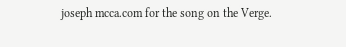joseph mcca.com for the song on the Verge.